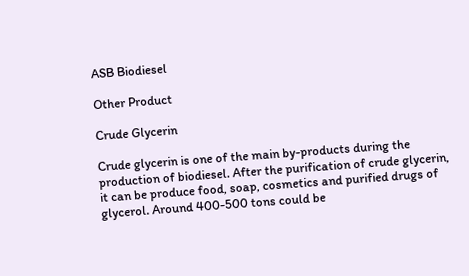ASB Biodiesel

Other Product

Crude Glycerin

Crude glycerin is one of the main by-products during the production of biodiesel. After the purification of crude glycerin, it can be produce food, soap, cosmetics and purified drugs of glycerol. Around 400-500 tons could be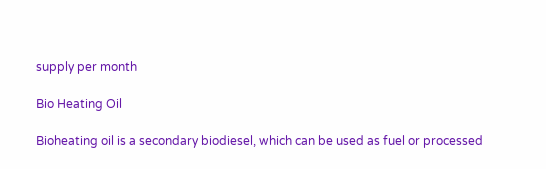supply per month

Bio Heating Oil

Bioheating oil is a secondary biodiesel, which can be used as fuel or processed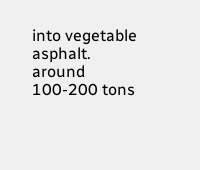into vegetable asphalt. around 100-200 tons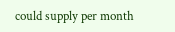could supply per month